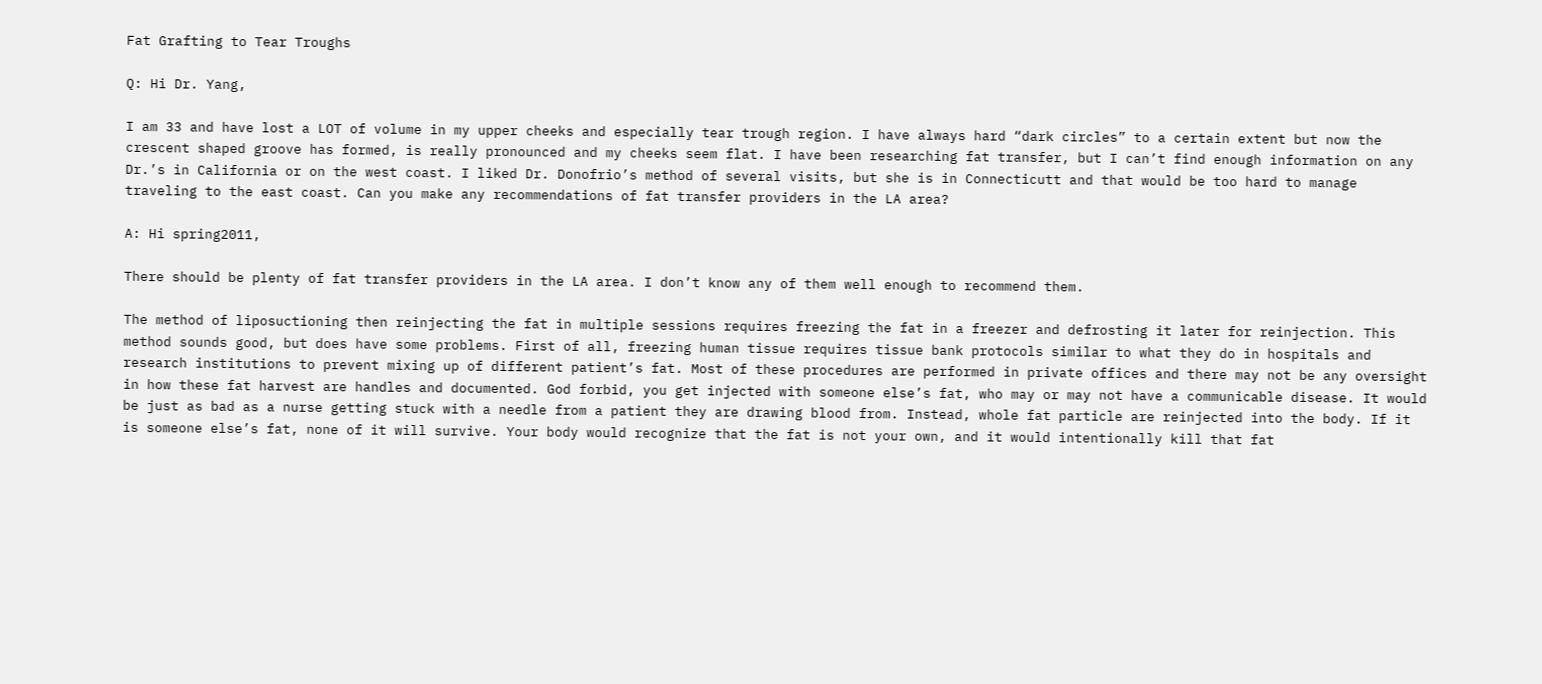Fat Grafting to Tear Troughs

Q: Hi Dr. Yang,

I am 33 and have lost a LOT of volume in my upper cheeks and especially tear trough region. I have always hard “dark circles” to a certain extent but now the crescent shaped groove has formed, is really pronounced and my cheeks seem flat. I have been researching fat transfer, but I can’t find enough information on any Dr.’s in California or on the west coast. I liked Dr. Donofrio’s method of several visits, but she is in Connecticutt and that would be too hard to manage traveling to the east coast. Can you make any recommendations of fat transfer providers in the LA area?

A: Hi spring2011,

There should be plenty of fat transfer providers in the LA area. I don’t know any of them well enough to recommend them.

The method of liposuctioning then reinjecting the fat in multiple sessions requires freezing the fat in a freezer and defrosting it later for reinjection. This method sounds good, but does have some problems. First of all, freezing human tissue requires tissue bank protocols similar to what they do in hospitals and research institutions to prevent mixing up of different patient’s fat. Most of these procedures are performed in private offices and there may not be any oversight in how these fat harvest are handles and documented. God forbid, you get injected with someone else’s fat, who may or may not have a communicable disease. It would be just as bad as a nurse getting stuck with a needle from a patient they are drawing blood from. Instead, whole fat particle are reinjected into the body. If it is someone else’s fat, none of it will survive. Your body would recognize that the fat is not your own, and it would intentionally kill that fat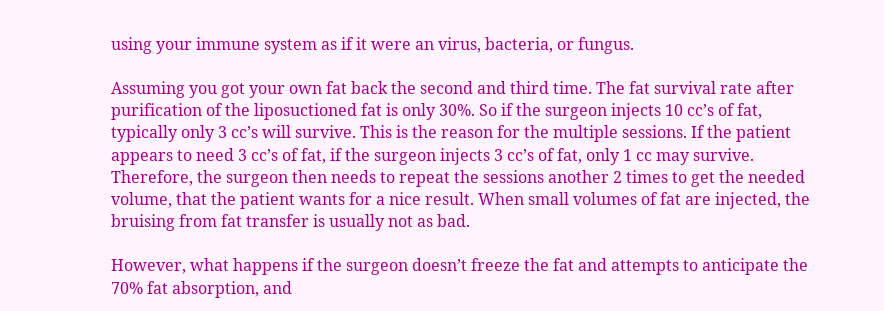using your immune system as if it were an virus, bacteria, or fungus.

Assuming you got your own fat back the second and third time. The fat survival rate after purification of the liposuctioned fat is only 30%. So if the surgeon injects 10 cc’s of fat, typically only 3 cc’s will survive. This is the reason for the multiple sessions. If the patient appears to need 3 cc’s of fat, if the surgeon injects 3 cc’s of fat, only 1 cc may survive. Therefore, the surgeon then needs to repeat the sessions another 2 times to get the needed volume, that the patient wants for a nice result. When small volumes of fat are injected, the bruising from fat transfer is usually not as bad.

However, what happens if the surgeon doesn’t freeze the fat and attempts to anticipate the 70% fat absorption, and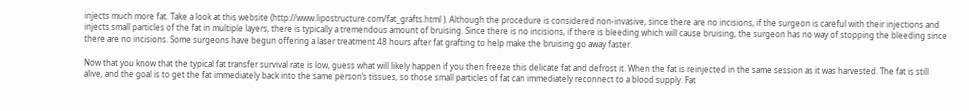injects much more fat. Take a look at this website (http://www.lipostructure.com/fat_grafts.html ). Although the procedure is considered non-invasive, since there are no incisions, if the surgeon is careful with their injections and injects small particles of the fat in multiple layers, there is typically a tremendous amount of bruising. Since there is no incisions, if there is bleeding which will cause bruising, the surgeon has no way of stopping the bleeding since there are no incisions. Some surgeons have begun offering a laser treatment 48 hours after fat grafting to help make the bruising go away faster.

Now that you know that the typical fat transfer survival rate is low, guess what will likely happen if you then freeze this delicate fat and defrost it. When the fat is reinjected in the same session as it was harvested. The fat is still alive, and the goal is to get the fat immediately back into the same person’s tissues, so those small particles of fat can immediately reconnect to a blood supply. Fat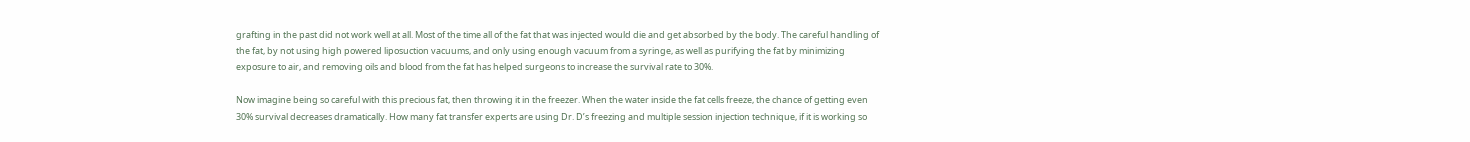grafting in the past did not work well at all. Most of the time all of the fat that was injected would die and get absorbed by the body. The careful handling of the fat, by not using high powered liposuction vacuums, and only using enough vacuum from a syringe, as well as purifying the fat by minimizing exposure to air, and removing oils and blood from the fat has helped surgeons to increase the survival rate to 30%.

Now imagine being so careful with this precious fat, then throwing it in the freezer. When the water inside the fat cells freeze, the chance of getting even 30% survival decreases dramatically. How many fat transfer experts are using Dr. D’s freezing and multiple session injection technique, if it is working so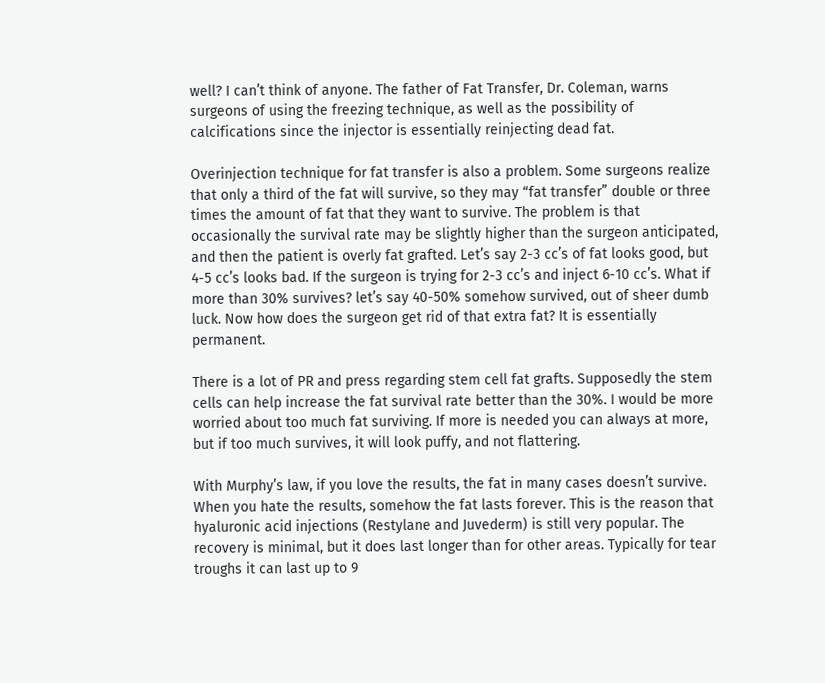well? I can’t think of anyone. The father of Fat Transfer, Dr. Coleman, warns surgeons of using the freezing technique, as well as the possibility of calcifications since the injector is essentially reinjecting dead fat.

Overinjection technique for fat transfer is also a problem. Some surgeons realize that only a third of the fat will survive, so they may “fat transfer” double or three times the amount of fat that they want to survive. The problem is that occasionally the survival rate may be slightly higher than the surgeon anticipated, and then the patient is overly fat grafted. Let’s say 2-3 cc’s of fat looks good, but 4-5 cc’s looks bad. If the surgeon is trying for 2-3 cc’s and inject 6-10 cc’s. What if more than 30% survives? let’s say 40-50% somehow survived, out of sheer dumb luck. Now how does the surgeon get rid of that extra fat? It is essentially permanent.

There is a lot of PR and press regarding stem cell fat grafts. Supposedly the stem cells can help increase the fat survival rate better than the 30%. I would be more worried about too much fat surviving. If more is needed you can always at more, but if too much survives, it will look puffy, and not flattering.

With Murphy’s law, if you love the results, the fat in many cases doesn’t survive. When you hate the results, somehow the fat lasts forever. This is the reason that hyaluronic acid injections (Restylane and Juvederm) is still very popular. The recovery is minimal, but it does last longer than for other areas. Typically for tear troughs it can last up to 9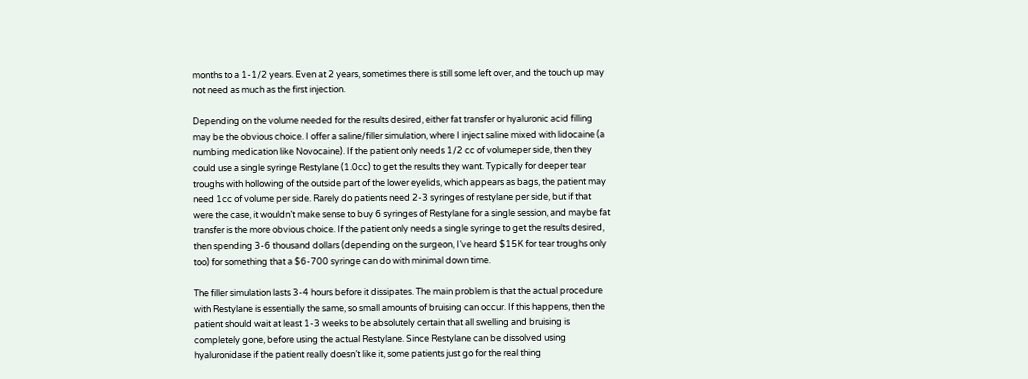months to a 1-1/2 years. Even at 2 years, sometimes there is still some left over, and the touch up may not need as much as the first injection.

Depending on the volume needed for the results desired, either fat transfer or hyaluronic acid filling may be the obvious choice. I offer a saline/filler simulation, where I inject saline mixed with lidocaine (a numbing medication like Novocaine). If the patient only needs 1/2 cc of volumeper side, then they could use a single syringe Restylane (1.0cc) to get the results they want. Typically for deeper tear troughs with hollowing of the outside part of the lower eyelids, which appears as bags, the patient may need 1cc of volume per side. Rarely do patients need 2-3 syringes of restylane per side, but if that were the case, it wouldn’t make sense to buy 6 syringes of Restylane for a single session, and maybe fat transfer is the more obvious choice. If the patient only needs a single syringe to get the results desired, then spending 3-6 thousand dollars (depending on the surgeon, I’ve heard $15K for tear troughs only too) for something that a $6-700 syringe can do with minimal down time.

The filler simulation lasts 3-4 hours before it dissipates. The main problem is that the actual procedure with Restylane is essentially the same, so small amounts of bruising can occur. If this happens, then the patient should wait at least 1-3 weeks to be absolutely certain that all swelling and bruising is completely gone, before using the actual Restylane. Since Restylane can be dissolved using hyaluronidase if the patient really doesn’t like it, some patients just go for the real thing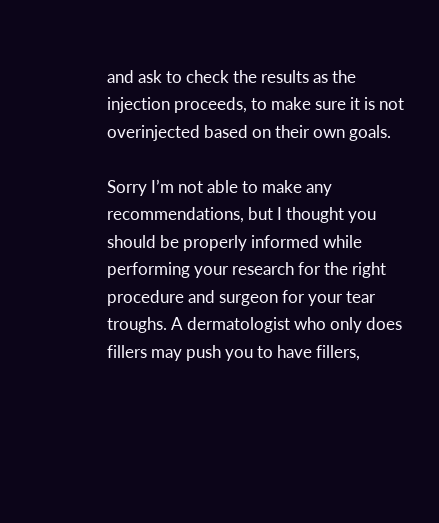and ask to check the results as the injection proceeds, to make sure it is not overinjected based on their own goals.

Sorry I’m not able to make any recommendations, but I thought you should be properly informed while performing your research for the right procedure and surgeon for your tear troughs. A dermatologist who only does fillers may push you to have fillers,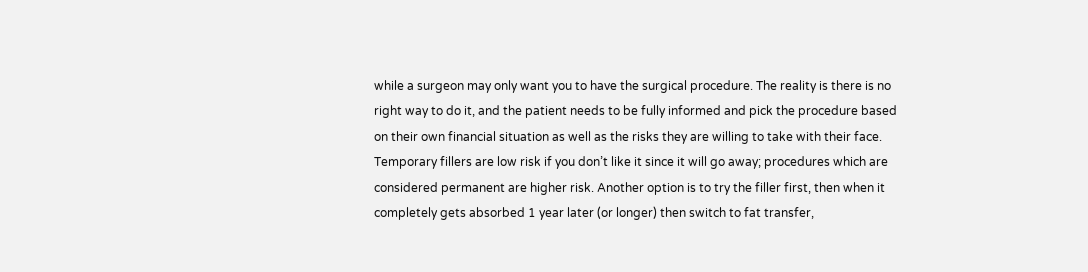while a surgeon may only want you to have the surgical procedure. The reality is there is no right way to do it, and the patient needs to be fully informed and pick the procedure based on their own financial situation as well as the risks they are willing to take with their face. Temporary fillers are low risk if you don’t like it since it will go away; procedures which are considered permanent are higher risk. Another option is to try the filler first, then when it completely gets absorbed 1 year later (or longer) then switch to fat transfer,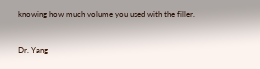knowing how much volume you used with the filler.


Dr. Yang